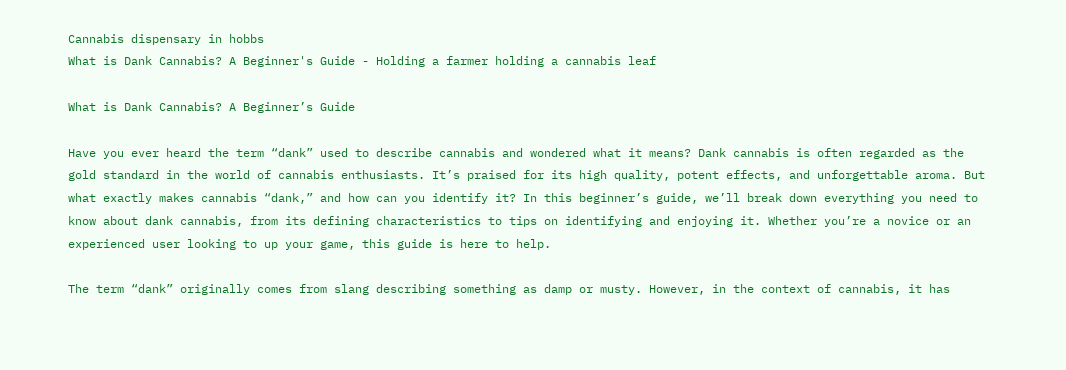Cannabis dispensary in hobbs
What is Dank Cannabis? A Beginner's Guide - Holding a farmer holding a cannabis leaf

What is Dank Cannabis? A Beginner’s Guide

Have you ever heard the term “dank” used to describe cannabis and wondered what it means? Dank cannabis is often regarded as the gold standard in the world of cannabis enthusiasts. It’s praised for its high quality, potent effects, and unforgettable aroma. But what exactly makes cannabis “dank,” and how can you identify it? In this beginner’s guide, we’ll break down everything you need to know about dank cannabis, from its defining characteristics to tips on identifying and enjoying it. Whether you’re a novice or an experienced user looking to up your game, this guide is here to help.

The term “dank” originally comes from slang describing something as damp or musty. However, in the context of cannabis, it has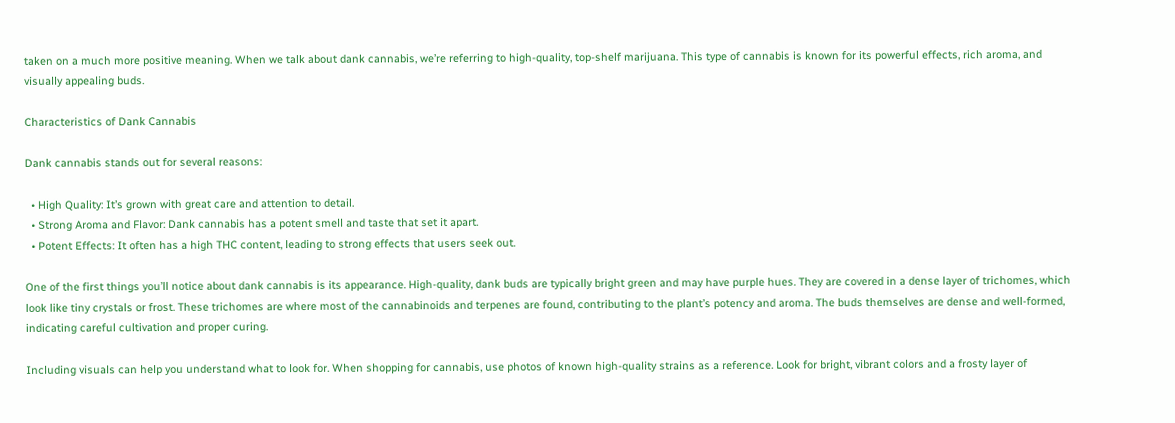taken on a much more positive meaning. When we talk about dank cannabis, we’re referring to high-quality, top-shelf marijuana. This type of cannabis is known for its powerful effects, rich aroma, and visually appealing buds.

Characteristics of Dank Cannabis

Dank cannabis stands out for several reasons:

  • High Quality: It’s grown with great care and attention to detail.
  • Strong Aroma and Flavor: Dank cannabis has a potent smell and taste that set it apart.
  • Potent Effects: It often has a high THC content, leading to strong effects that users seek out.

One of the first things you’ll notice about dank cannabis is its appearance. High-quality, dank buds are typically bright green and may have purple hues. They are covered in a dense layer of trichomes, which look like tiny crystals or frost. These trichomes are where most of the cannabinoids and terpenes are found, contributing to the plant’s potency and aroma. The buds themselves are dense and well-formed, indicating careful cultivation and proper curing.

Including visuals can help you understand what to look for. When shopping for cannabis, use photos of known high-quality strains as a reference. Look for bright, vibrant colors and a frosty layer of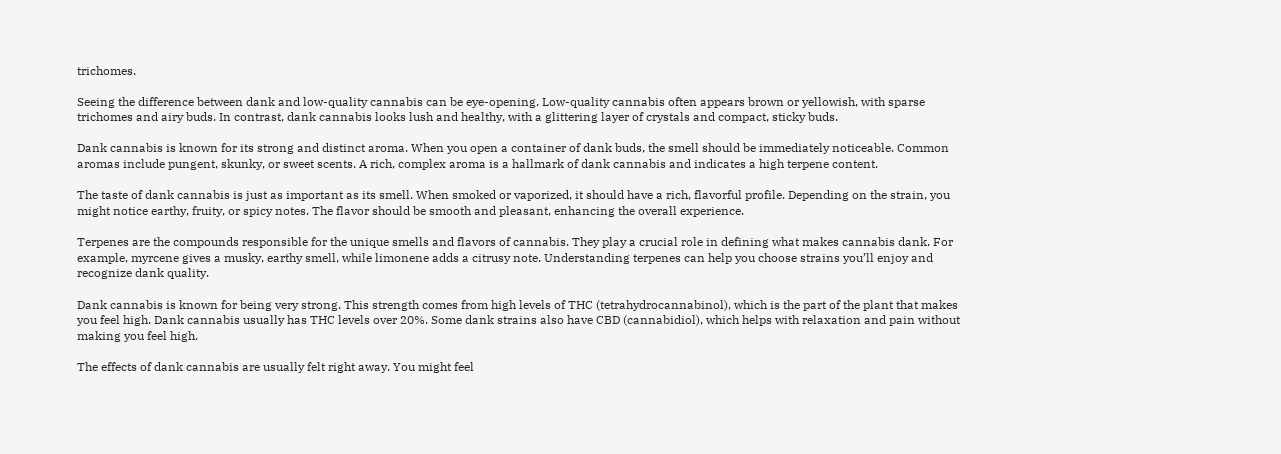trichomes.

Seeing the difference between dank and low-quality cannabis can be eye-opening. Low-quality cannabis often appears brown or yellowish, with sparse trichomes and airy buds. In contrast, dank cannabis looks lush and healthy, with a glittering layer of crystals and compact, sticky buds.

Dank cannabis is known for its strong and distinct aroma. When you open a container of dank buds, the smell should be immediately noticeable. Common aromas include pungent, skunky, or sweet scents. A rich, complex aroma is a hallmark of dank cannabis and indicates a high terpene content.

The taste of dank cannabis is just as important as its smell. When smoked or vaporized, it should have a rich, flavorful profile. Depending on the strain, you might notice earthy, fruity, or spicy notes. The flavor should be smooth and pleasant, enhancing the overall experience.

Terpenes are the compounds responsible for the unique smells and flavors of cannabis. They play a crucial role in defining what makes cannabis dank. For example, myrcene gives a musky, earthy smell, while limonene adds a citrusy note. Understanding terpenes can help you choose strains you’ll enjoy and recognize dank quality.

Dank cannabis is known for being very strong. This strength comes from high levels of THC (tetrahydrocannabinol), which is the part of the plant that makes you feel high. Dank cannabis usually has THC levels over 20%. Some dank strains also have CBD (cannabidiol), which helps with relaxation and pain without making you feel high.

The effects of dank cannabis are usually felt right away. You might feel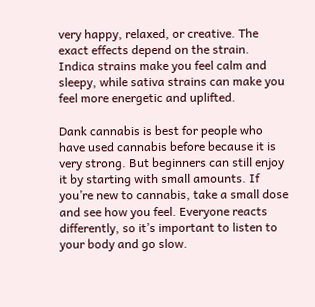very happy, relaxed, or creative. The exact effects depend on the strain. Indica strains make you feel calm and sleepy, while sativa strains can make you feel more energetic and uplifted.

Dank cannabis is best for people who have used cannabis before because it is very strong. But beginners can still enjoy it by starting with small amounts. If you’re new to cannabis, take a small dose and see how you feel. Everyone reacts differently, so it’s important to listen to your body and go slow.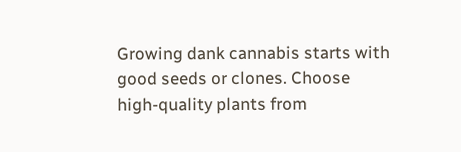Growing dank cannabis starts with good seeds or clones. Choose high-quality plants from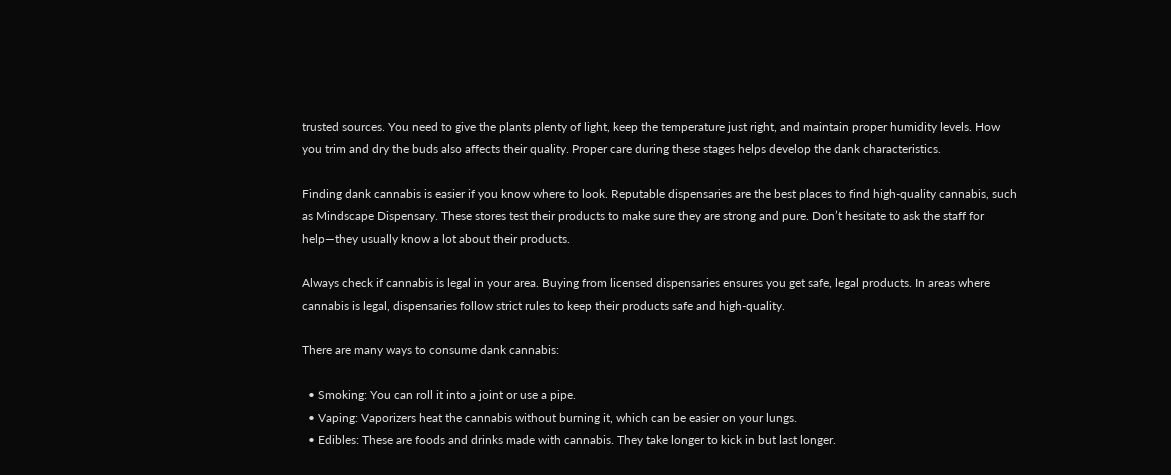trusted sources. You need to give the plants plenty of light, keep the temperature just right, and maintain proper humidity levels. How you trim and dry the buds also affects their quality. Proper care during these stages helps develop the dank characteristics.

Finding dank cannabis is easier if you know where to look. Reputable dispensaries are the best places to find high-quality cannabis, such as Mindscape Dispensary. These stores test their products to make sure they are strong and pure. Don’t hesitate to ask the staff for help—they usually know a lot about their products.

Always check if cannabis is legal in your area. Buying from licensed dispensaries ensures you get safe, legal products. In areas where cannabis is legal, dispensaries follow strict rules to keep their products safe and high-quality.

There are many ways to consume dank cannabis:

  • Smoking: You can roll it into a joint or use a pipe.
  • Vaping: Vaporizers heat the cannabis without burning it, which can be easier on your lungs.
  • Edibles: These are foods and drinks made with cannabis. They take longer to kick in but last longer.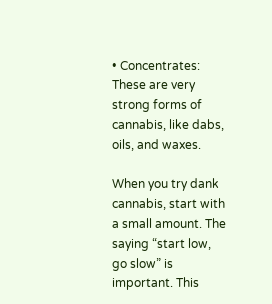• Concentrates: These are very strong forms of cannabis, like dabs, oils, and waxes.

When you try dank cannabis, start with a small amount. The saying “start low, go slow” is important. This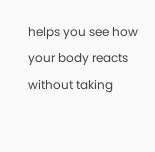helps you see how your body reacts without taking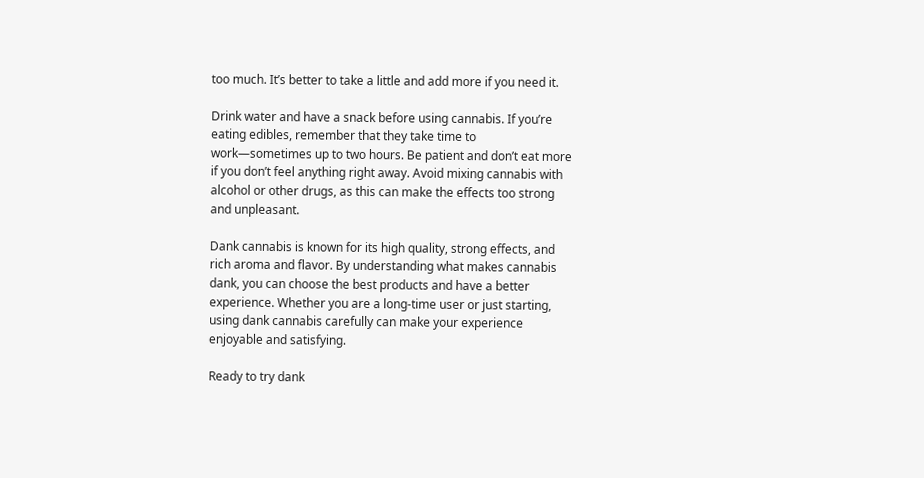too much. It’s better to take a little and add more if you need it.

Drink water and have a snack before using cannabis. If you’re eating edibles, remember that they take time to work—sometimes up to two hours. Be patient and don’t eat more if you don’t feel anything right away. Avoid mixing cannabis with alcohol or other drugs, as this can make the effects too strong and unpleasant.

Dank cannabis is known for its high quality, strong effects, and rich aroma and flavor. By understanding what makes cannabis dank, you can choose the best products and have a better experience. Whether you are a long-time user or just starting, using dank cannabis carefully can make your experience enjoyable and satisfying.

Ready to try dank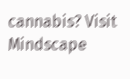cannabis? Visit Mindscape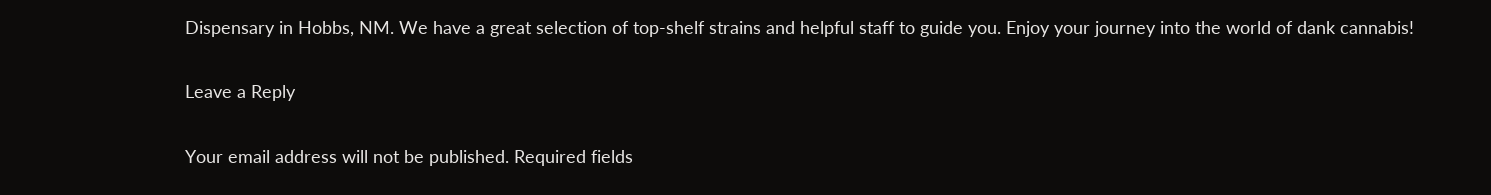Dispensary in Hobbs, NM. We have a great selection of top-shelf strains and helpful staff to guide you. Enjoy your journey into the world of dank cannabis!

Leave a Reply

Your email address will not be published. Required fields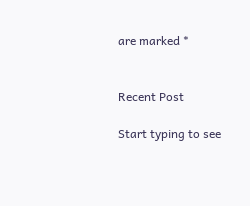are marked *


Recent Post

Start typing to see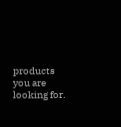products you are looking for.